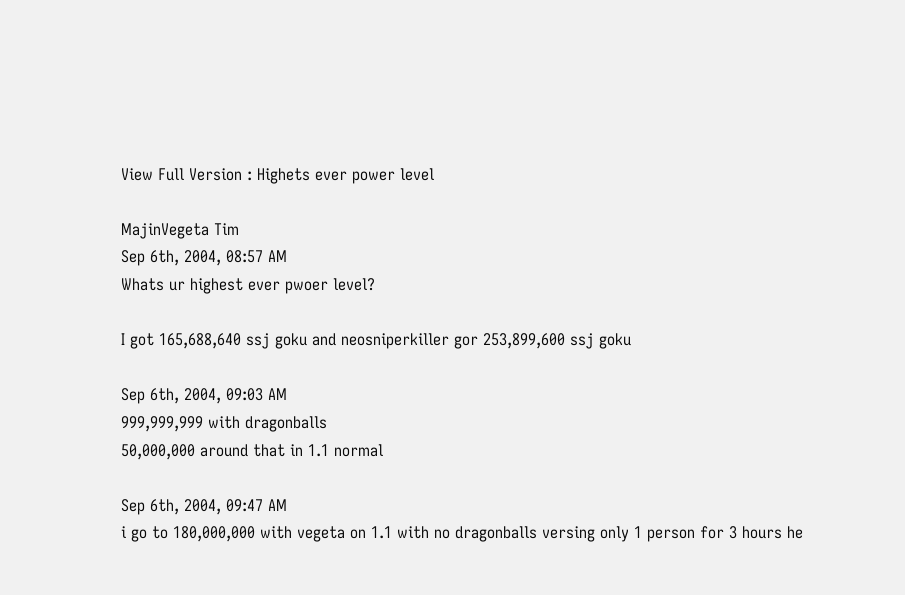View Full Version : Highets ever power level

MajinVegeta Tim
Sep 6th, 2004, 08:57 AM
Whats ur highest ever pwoer level?

I got 165,688,640 ssj goku and neosniperkiller gor 253,899,600 ssj goku

Sep 6th, 2004, 09:03 AM
999,999,999 with dragonballs
50,000,000 around that in 1.1 normal

Sep 6th, 2004, 09:47 AM
i go to 180,000,000 with vegeta on 1.1 with no dragonballs versing only 1 person for 3 hours he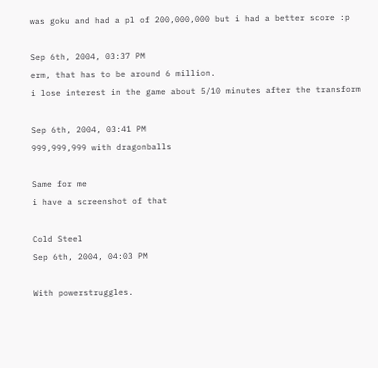was goku and had a pl of 200,000,000 but i had a better score :p

Sep 6th, 2004, 03:37 PM
erm, that has to be around 6 million.
i lose interest in the game about 5/10 minutes after the transform

Sep 6th, 2004, 03:41 PM
999,999,999 with dragonballs

Same for me
i have a screenshot of that

Cold Steel
Sep 6th, 2004, 04:03 PM

With powerstruggles.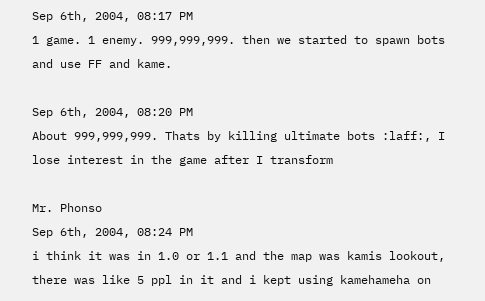Sep 6th, 2004, 08:17 PM
1 game. 1 enemy. 999,999,999. then we started to spawn bots and use FF and kame.

Sep 6th, 2004, 08:20 PM
About 999,999,999. Thats by killing ultimate bots :laff:, I lose interest in the game after I transform

Mr. Phonso
Sep 6th, 2004, 08:24 PM
i think it was in 1.0 or 1.1 and the map was kamis lookout, there was like 5 ppl in it and i kept using kamehameha on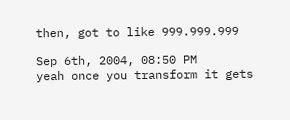then, got to like 999.999.999

Sep 6th, 2004, 08:50 PM
yeah once you transform it gets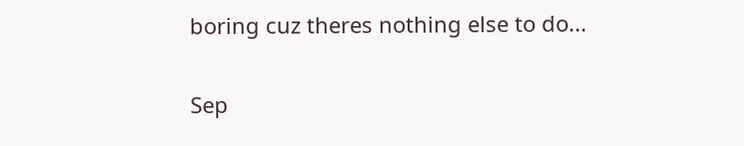boring cuz theres nothing else to do...

Sep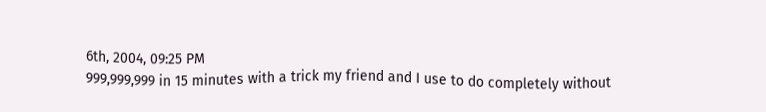6th, 2004, 09:25 PM
999,999,999 in 15 minutes with a trick my friend and I use to do completely without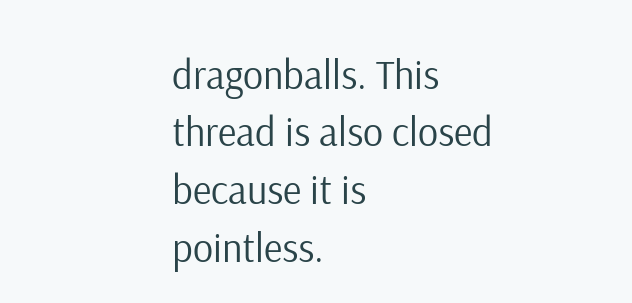dragonballs. This thread is also closed because it is pointless.